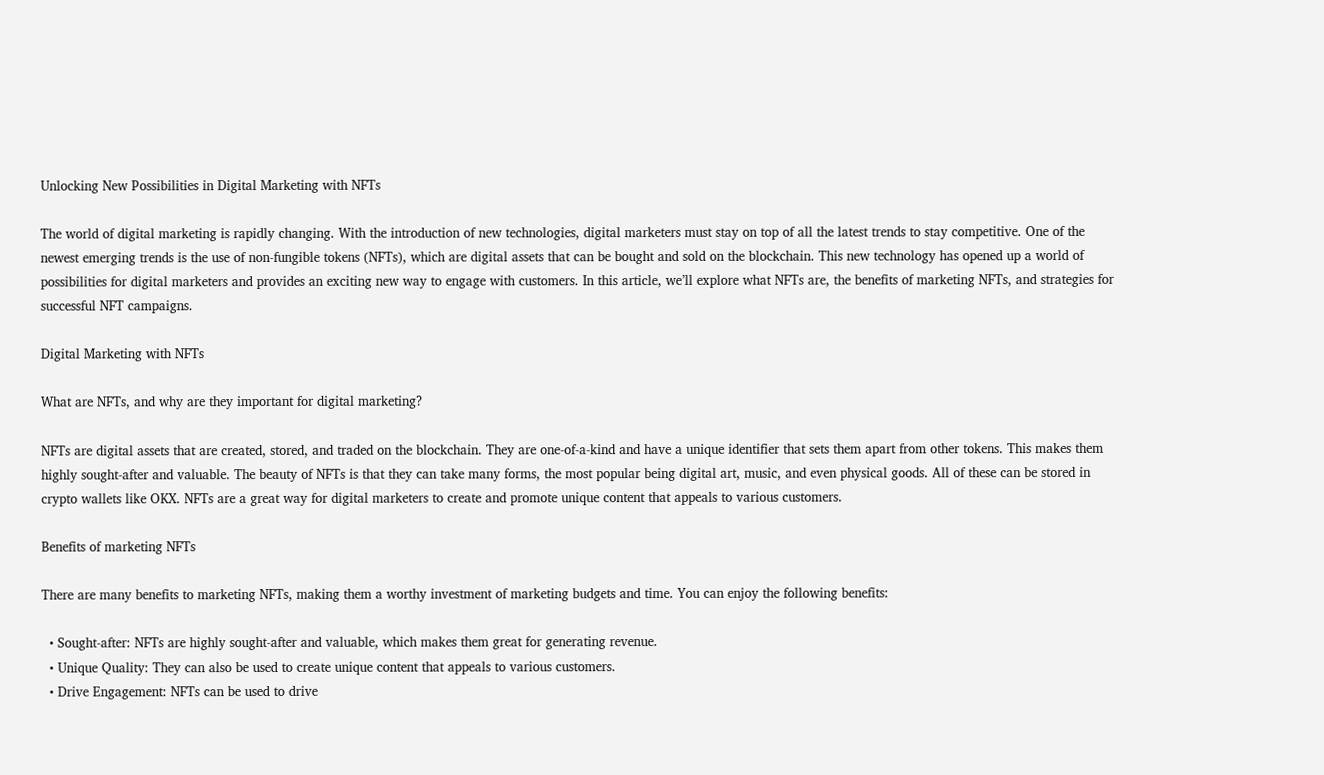Unlocking New Possibilities in Digital Marketing with NFTs

The world of digital marketing is rapidly changing. With the introduction of new technologies, digital marketers must stay on top of all the latest trends to stay competitive. One of the newest emerging trends is the use of non-fungible tokens (NFTs), which are digital assets that can be bought and sold on the blockchain. This new technology has opened up a world of possibilities for digital marketers and provides an exciting new way to engage with customers. In this article, we’ll explore what NFTs are, the benefits of marketing NFTs, and strategies for successful NFT campaigns.

Digital Marketing with NFTs

What are NFTs, and why are they important for digital marketing?

NFTs are digital assets that are created, stored, and traded on the blockchain. They are one-of-a-kind and have a unique identifier that sets them apart from other tokens. This makes them highly sought-after and valuable. The beauty of NFTs is that they can take many forms, the most popular being digital art, music, and even physical goods. All of these can be stored in crypto wallets like OKX. NFTs are a great way for digital marketers to create and promote unique content that appeals to various customers.

Benefits of marketing NFTs

There are many benefits to marketing NFTs, making them a worthy investment of marketing budgets and time. You can enjoy the following benefits:

  • Sought-after: NFTs are highly sought-after and valuable, which makes them great for generating revenue.
  • Unique Quality: They can also be used to create unique content that appeals to various customers.
  • Drive Engagement: NFTs can be used to drive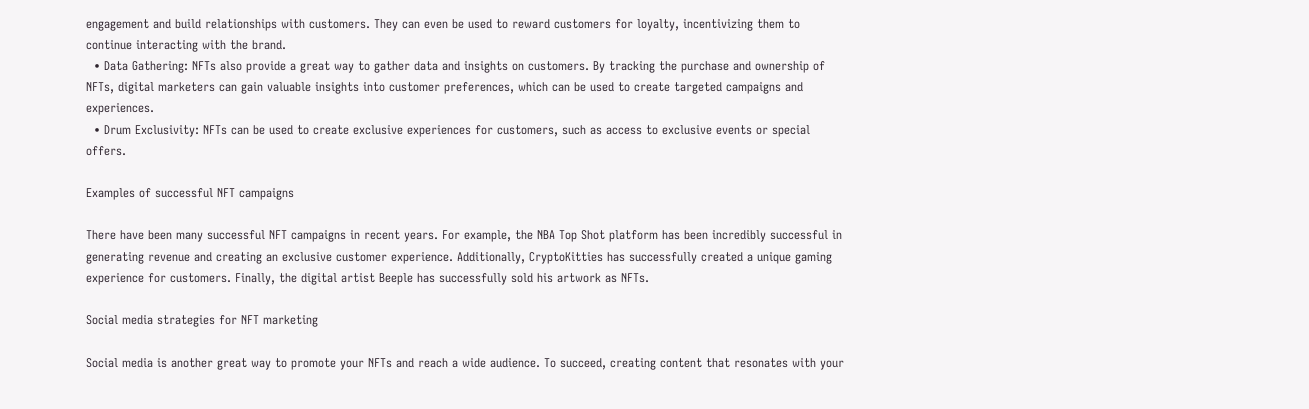engagement and build relationships with customers. They can even be used to reward customers for loyalty, incentivizing them to continue interacting with the brand.
  • Data Gathering: NFTs also provide a great way to gather data and insights on customers. By tracking the purchase and ownership of NFTs, digital marketers can gain valuable insights into customer preferences, which can be used to create targeted campaigns and experiences.
  • Drum Exclusivity: NFTs can be used to create exclusive experiences for customers, such as access to exclusive events or special offers.

Examples of successful NFT campaigns

There have been many successful NFT campaigns in recent years. For example, the NBA Top Shot platform has been incredibly successful in generating revenue and creating an exclusive customer experience. Additionally, CryptoKitties has successfully created a unique gaming experience for customers. Finally, the digital artist Beeple has successfully sold his artwork as NFTs.

Social media strategies for NFT marketing

Social media is another great way to promote your NFTs and reach a wide audience. To succeed, creating content that resonates with your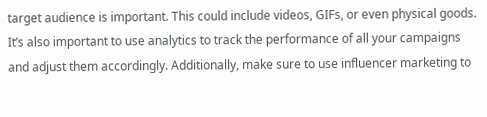target audience is important. This could include videos, GIFs, or even physical goods. It’s also important to use analytics to track the performance of all your campaigns and adjust them accordingly. Additionally, make sure to use influencer marketing to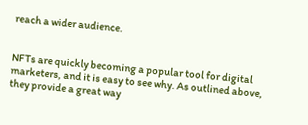reach a wider audience.


NFTs are quickly becoming a popular tool for digital marketers, and it is easy to see why. As outlined above, they provide a great way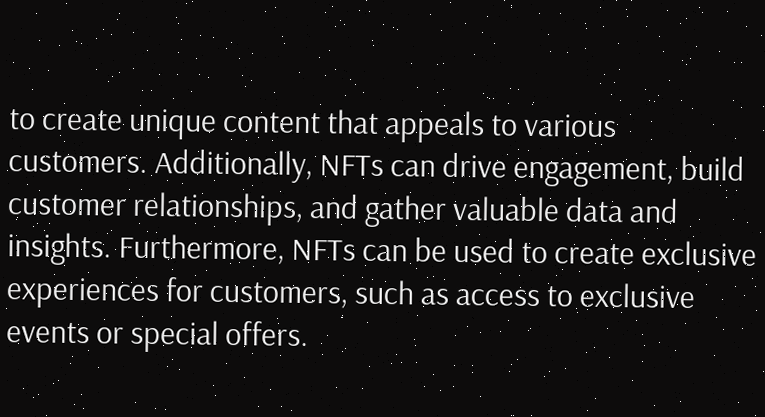to create unique content that appeals to various customers. Additionally, NFTs can drive engagement, build customer relationships, and gather valuable data and insights. Furthermore, NFTs can be used to create exclusive experiences for customers, such as access to exclusive events or special offers.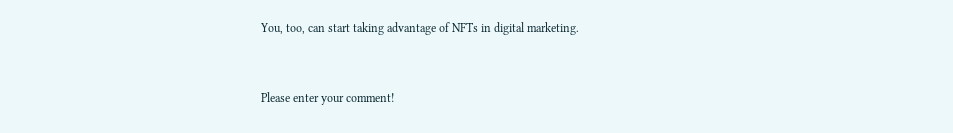You, too, can start taking advantage of NFTs in digital marketing.


Please enter your comment!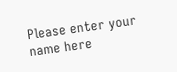Please enter your name here